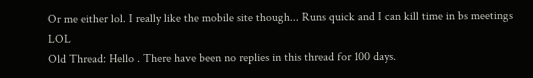Or me either lol. I really like the mobile site though... Runs quick and I can kill time in bs meetings LOL
Old Thread: Hello . There have been no replies in this thread for 100 days.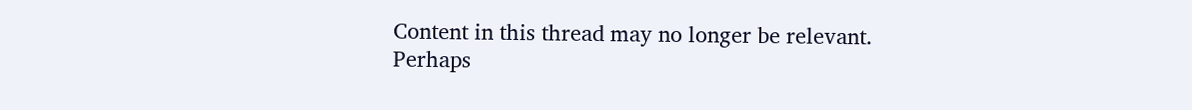Content in this thread may no longer be relevant.
Perhaps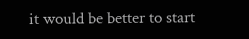it would be better to start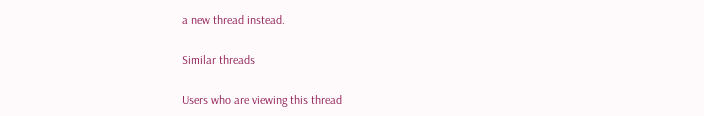a new thread instead.

Similar threads

Users who are viewing this thread